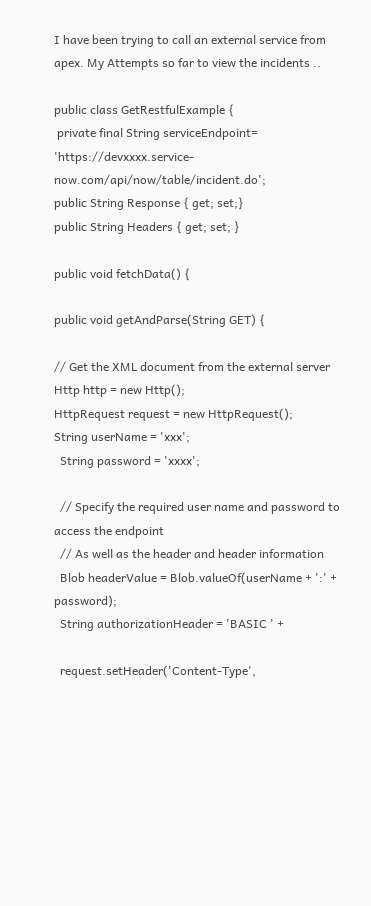I have been trying to call an external service from apex. My Attempts so far to view the incidents ..

public class GetRestfulExample {
 private final String serviceEndpoint= 'https://devxxxx.service-now.com/api/now/table/incident.do';
public String Response { get; set;}
public String Headers { get; set; }

public void fetchData() {

public void getAndParse(String GET) {

// Get the XML document from the external server
Http http = new Http();
HttpRequest request = new HttpRequest();
String userName = 'xxx';
  String password = 'xxxx';

  // Specify the required user name and password to access the endpoint
  // As well as the header and header information
  Blob headerValue = Blob.valueOf(userName + ':' + password);
  String authorizationHeader = 'BASIC ' +

  request.setHeader('Content-Type',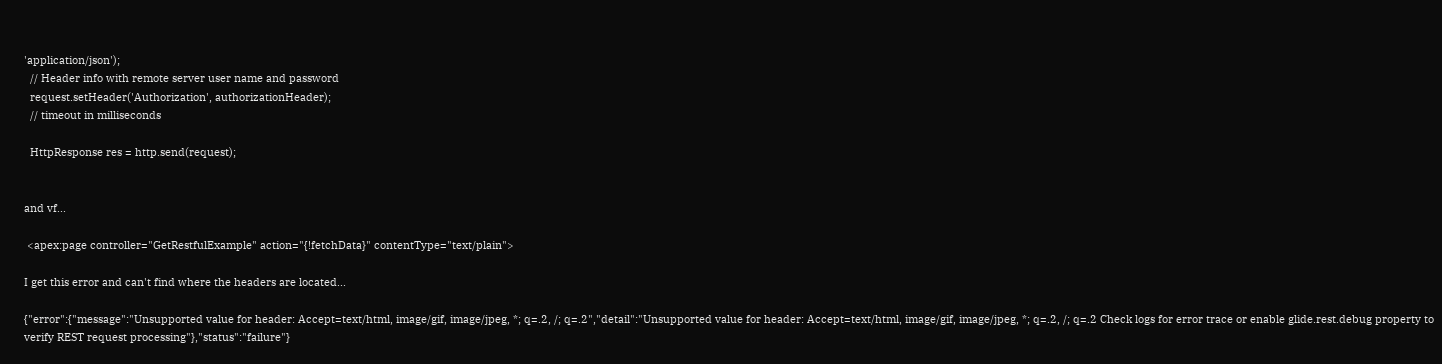'application/json');
  // Header info with remote server user name and password
  request.setHeader('Authorization', authorizationHeader);
  // timeout in milliseconds

  HttpResponse res = http.send(request);


and vf...

 <apex:page controller="GetRestfulExample" action="{!fetchData}" contentType="text/plain">

I get this error and can't find where the headers are located...

{"error":{"message":"Unsupported value for header: Accept=text/html, image/gif, image/jpeg, *; q=.2, /; q=.2","detail":"Unsupported value for header: Accept=text/html, image/gif, image/jpeg, *; q=.2, /; q=.2 Check logs for error trace or enable glide.rest.debug property to verify REST request processing"},"status":"failure"}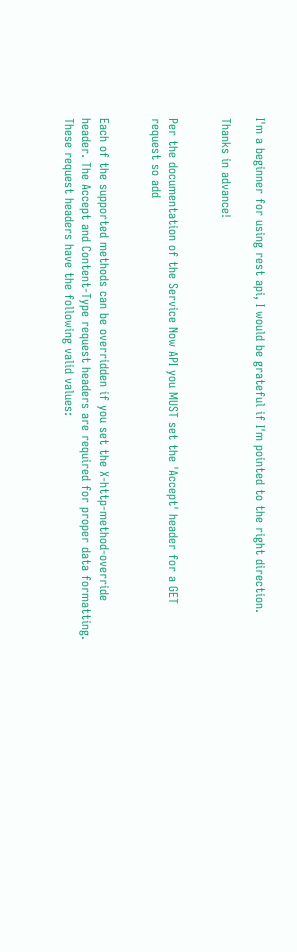I'm a beginner for using rest api, I would be grateful if I'm pointed to the right direction.

Thanks in advance!


Per the documentation of the Service Now API you MUST set the 'Accept' header for a GET request so add


Each of the supported methods can be overridden if you set the X-http-method-override header. The Accept and Content-Type request headers are required for proper data formatting. These request headers have the following valid values: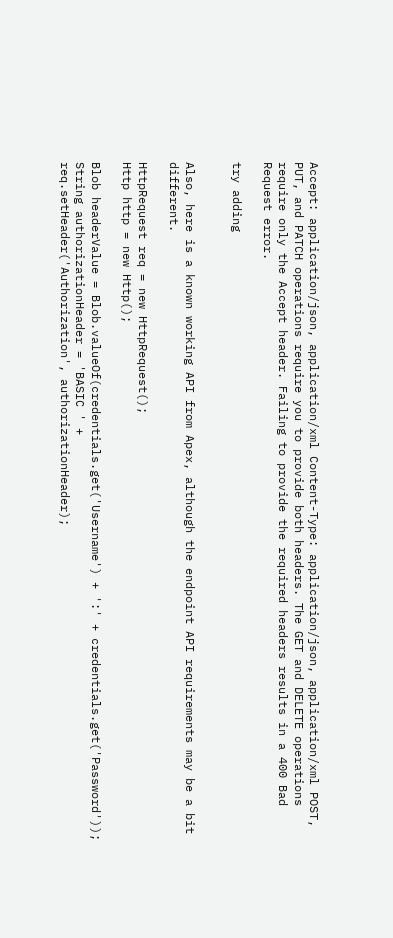Accept: application/json, application/xml Content-Type: application/json, application/xml POST, PUT, and PATCH operations require you to provide both headers. The GET and DELETE operations require only the Accept header. Failing to provide the required headers results in a 400 Bad Request error.

try adding


Also, here is a known working API from Apex, although the endpoint API requirements may be a bit different.

HttpRequest req = new HttpRequest();
Http http = new Http();

Blob headerValue = Blob.valueOf(credentials.get('Username') + ':' + credentials.get('Password'));
String authorizationHeader = 'BASIC ' +
req.setHeader('Authorization', authorizationHeader);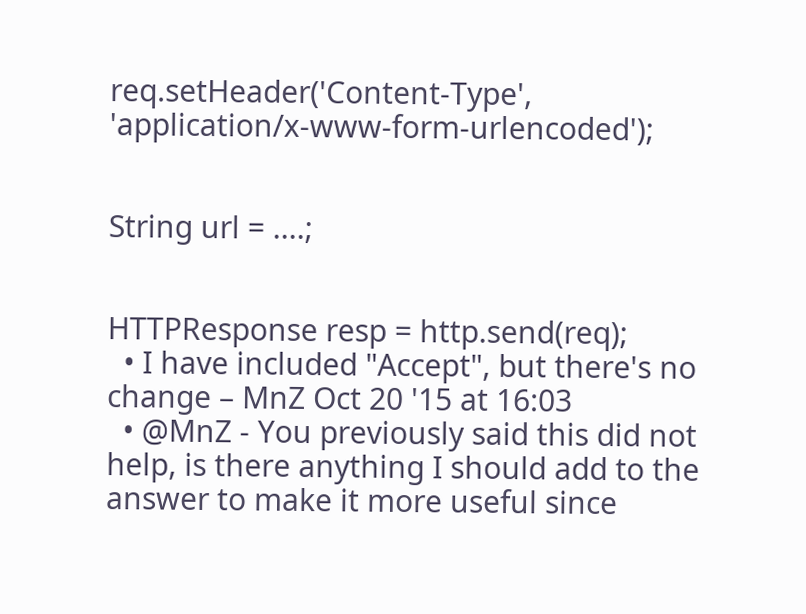req.setHeader('Content-Type', 'application/x-www-form-urlencoded');


String url = ....;


HTTPResponse resp = http.send(req);
  • I have included "Accept", but there's no change – MnZ Oct 20 '15 at 16:03
  • @MnZ - You previously said this did not help, is there anything I should add to the answer to make it more useful since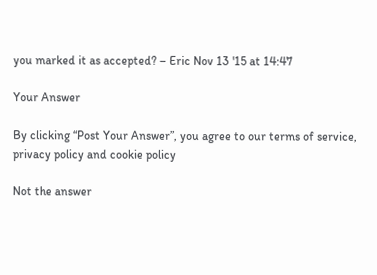you marked it as accepted? – Eric Nov 13 '15 at 14:47

Your Answer

By clicking “Post Your Answer”, you agree to our terms of service, privacy policy and cookie policy

Not the answer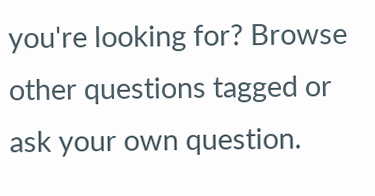you're looking for? Browse other questions tagged or ask your own question.